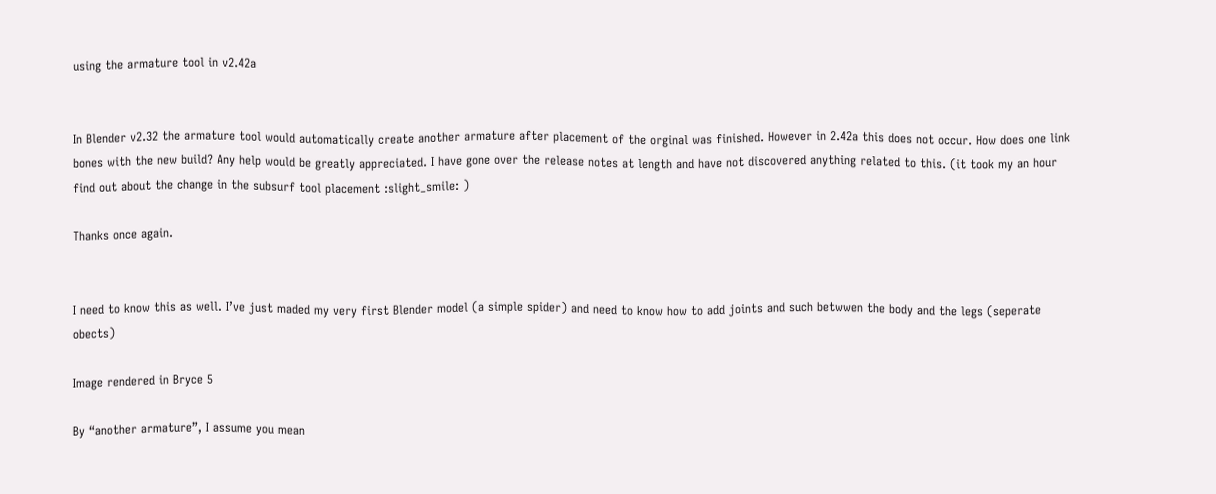using the armature tool in v2.42a


In Blender v2.32 the armature tool would automatically create another armature after placement of the orginal was finished. However in 2.42a this does not occur. How does one link bones with the new build? Any help would be greatly appreciated. I have gone over the release notes at length and have not discovered anything related to this. (it took my an hour find out about the change in the subsurf tool placement :slight_smile: )

Thanks once again.


I need to know this as well. I’ve just maded my very first Blender model (a simple spider) and need to know how to add joints and such betwwen the body and the legs (seperate obects)

Image rendered in Bryce 5

By “another armature”, I assume you mean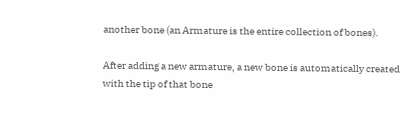another bone (an Armature is the entire collection of bones).

After adding a new armature, a new bone is automatically created with the tip of that bone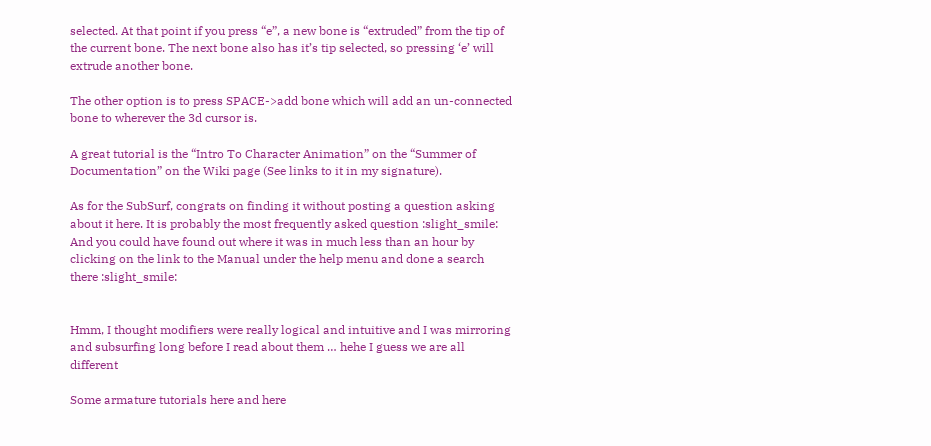selected. At that point if you press “e”, a new bone is “extruded” from the tip of the current bone. The next bone also has it’s tip selected, so pressing ‘e’ will extrude another bone.

The other option is to press SPACE->add bone which will add an un-connected bone to wherever the 3d cursor is.

A great tutorial is the “Intro To Character Animation” on the “Summer of Documentation” on the Wiki page (See links to it in my signature).

As for the SubSurf, congrats on finding it without posting a question asking about it here. It is probably the most frequently asked question :slight_smile: And you could have found out where it was in much less than an hour by clicking on the link to the Manual under the help menu and done a search there :slight_smile:


Hmm, I thought modifiers were really logical and intuitive and I was mirroring and subsurfing long before I read about them … hehe I guess we are all different

Some armature tutorials here and here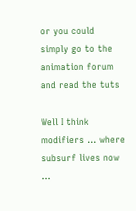or you could simply go to the animation forum and read the tuts

Well I think modifiers … where subsurf lives now …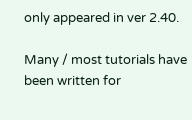only appeared in ver 2.40.

Many / most tutorials have been written for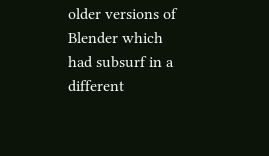older versions of Blender which had subsurf in a different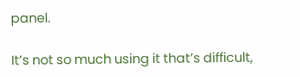panel.

It’s not so much using it that’s difficult,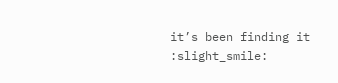it’s been finding it :slight_smile: